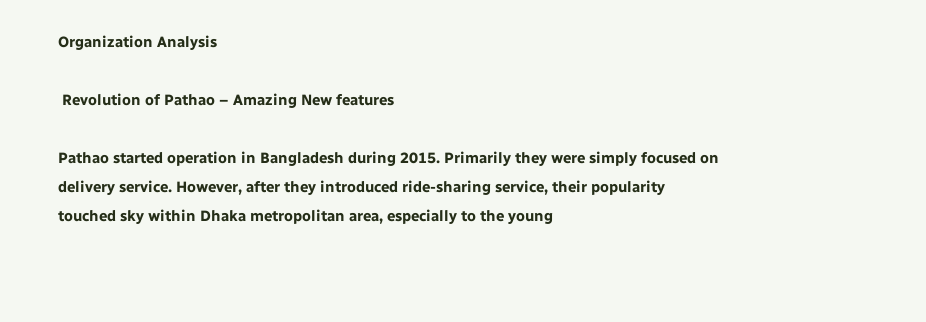Organization Analysis

 Revolution of Pathao – Amazing New features

Pathao started operation in Bangladesh during 2015. Primarily they were simply focused on delivery service. However, after they introduced ride-sharing service, their popularity touched sky within Dhaka metropolitan area, especially to the young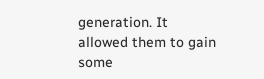generation. It allowed them to gain some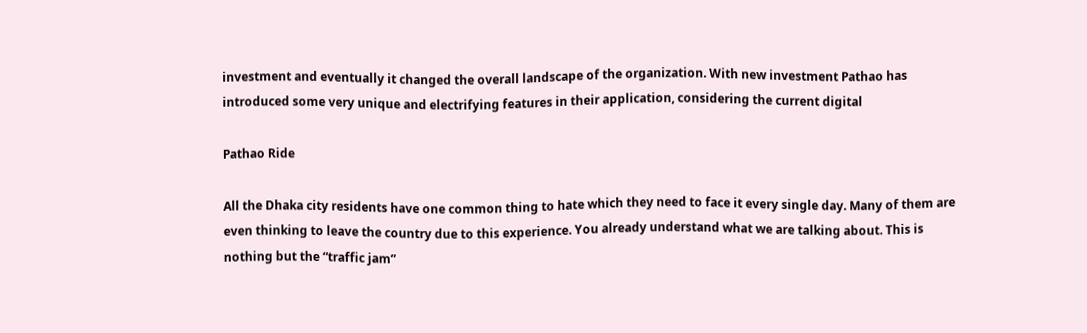investment and eventually it changed the overall landscape of the organization. With new investment Pathao has introduced some very unique and electrifying features in their application, considering the current digital

Pathao Ride

All the Dhaka city residents have one common thing to hate which they need to face it every single day. Many of them are even thinking to leave the country due to this experience. You already understand what we are talking about. This is nothing but the “traffic jam”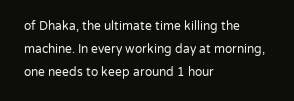of Dhaka, the ultimate time killing the machine. In every working day at morning, one needs to keep around 1 hour